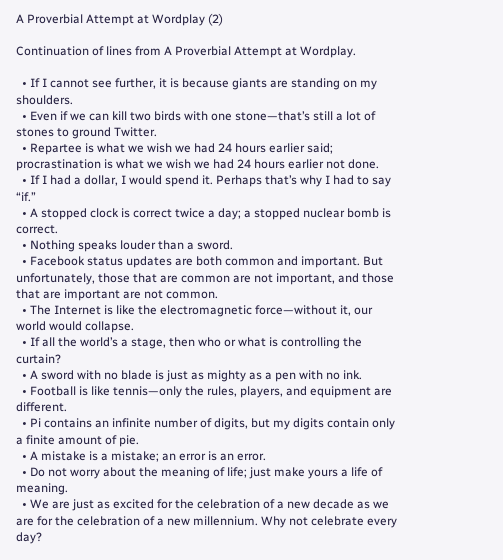A Proverbial Attempt at Wordplay (2)

Continuation of lines from A Proverbial Attempt at Wordplay.

  • If I cannot see further, it is because giants are standing on my shoulders.
  • Even if we can kill two birds with one stone—that’s still a lot of stones to ground Twitter.
  • Repartee is what we wish we had 24 hours earlier said; procrastination is what we wish we had 24 hours earlier not done.
  • If I had a dollar, I would spend it. Perhaps that’s why I had to say “if.”
  • A stopped clock is correct twice a day; a stopped nuclear bomb is correct.
  • Nothing speaks louder than a sword.
  • Facebook status updates are both common and important. But unfortunately, those that are common are not important, and those that are important are not common.
  • The Internet is like the electromagnetic force—without it, our world would collapse.
  • If all the world’s a stage, then who or what is controlling the curtain?
  • A sword with no blade is just as mighty as a pen with no ink.
  • Football is like tennis—only the rules, players, and equipment are different.
  • Pi contains an infinite number of digits, but my digits contain only a finite amount of pie.
  • A mistake is a mistake; an error is an error.
  • Do not worry about the meaning of life; just make yours a life of meaning.
  • We are just as excited for the celebration of a new decade as we are for the celebration of a new millennium. Why not celebrate every day?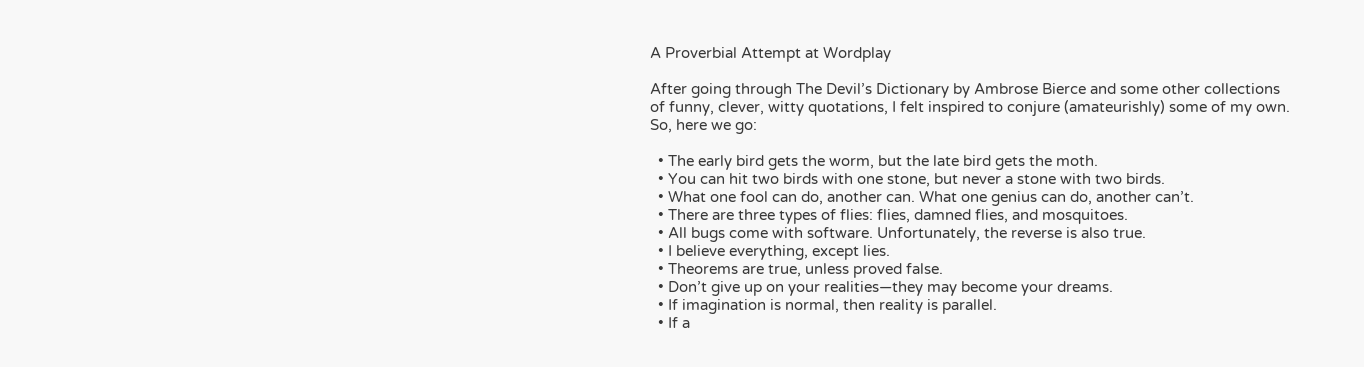A Proverbial Attempt at Wordplay

After going through The Devil’s Dictionary by Ambrose Bierce and some other collections of funny, clever, witty quotations, I felt inspired to conjure (amateurishly) some of my own. So, here we go:

  • The early bird gets the worm, but the late bird gets the moth.
  • You can hit two birds with one stone, but never a stone with two birds.
  • What one fool can do, another can. What one genius can do, another can’t.
  • There are three types of flies: flies, damned flies, and mosquitoes.
  • All bugs come with software. Unfortunately, the reverse is also true.
  • I believe everything, except lies.
  • Theorems are true, unless proved false.
  • Don’t give up on your realities—they may become your dreams.
  • If imagination is normal, then reality is parallel.
  • If a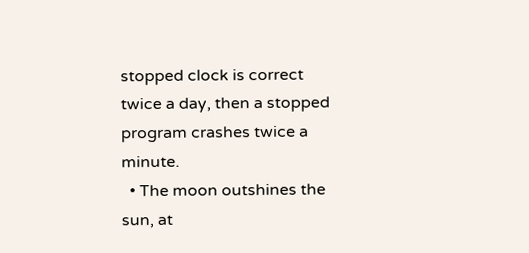stopped clock is correct twice a day, then a stopped program crashes twice a minute.
  • The moon outshines the sun, at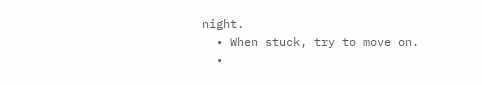night.
  • When stuck, try to move on.
  •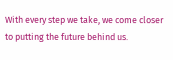With every step we take, we come closer to putting the future behind us.